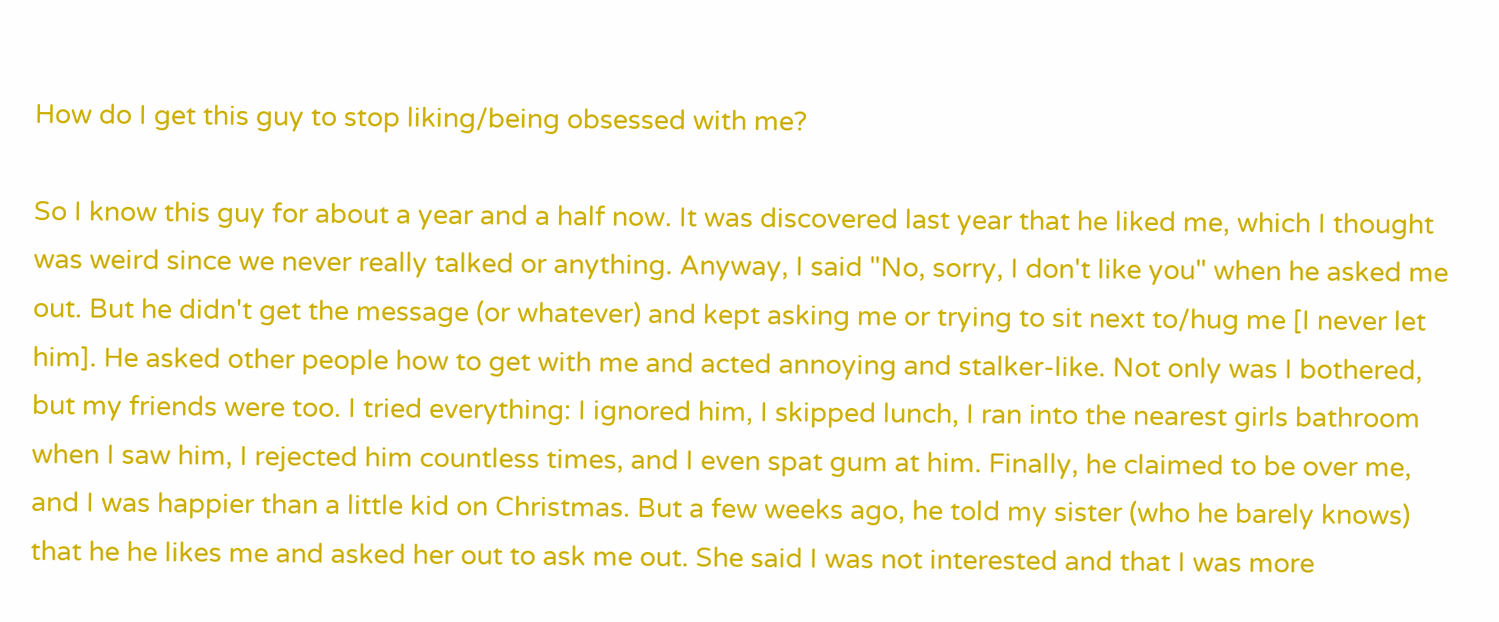How do I get this guy to stop liking/being obsessed with me?

So I know this guy for about a year and a half now. It was discovered last year that he liked me, which I thought was weird since we never really talked or anything. Anyway, I said "No, sorry, I don't like you" when he asked me out. But he didn't get the message (or whatever) and kept asking me or trying to sit next to/hug me [I never let him]. He asked other people how to get with me and acted annoying and stalker-like. Not only was I bothered, but my friends were too. I tried everything: I ignored him, I skipped lunch, I ran into the nearest girls bathroom when I saw him, I rejected him countless times, and I even spat gum at him. Finally, he claimed to be over me, and I was happier than a little kid on Christmas. But a few weeks ago, he told my sister (who he barely knows) that he he likes me and asked her out to ask me out. She said I was not interested and that I was more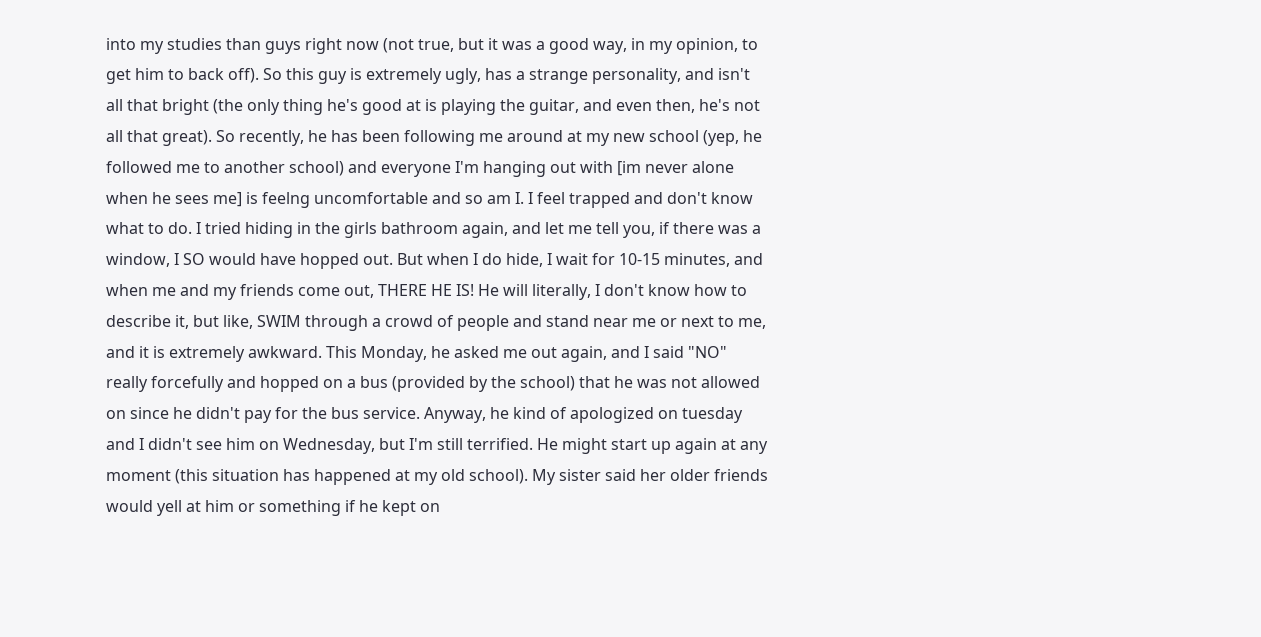into my studies than guys right now (not true, but it was a good way, in my opinion, to get him to back off). So this guy is extremely ugly, has a strange personality, and isn't all that bright (the only thing he's good at is playing the guitar, and even then, he's not all that great). So recently, he has been following me around at my new school (yep, he followed me to another school) and everyone I'm hanging out with [im never alone when he sees me] is feelng uncomfortable and so am I. I feel trapped and don't know what to do. I tried hiding in the girls bathroom again, and let me tell you, if there was a window, I SO would have hopped out. But when I do hide, I wait for 10-15 minutes, and when me and my friends come out, THERE HE IS! He will literally, I don't know how to describe it, but like, SWIM through a crowd of people and stand near me or next to me, and it is extremely awkward. This Monday, he asked me out again, and I said "NO" really forcefully and hopped on a bus (provided by the school) that he was not allowed on since he didn't pay for the bus service. Anyway, he kind of apologized on tuesday and I didn't see him on Wednesday, but I'm still terrified. He might start up again at any moment (this situation has happened at my old school). My sister said her older friends would yell at him or something if he kept on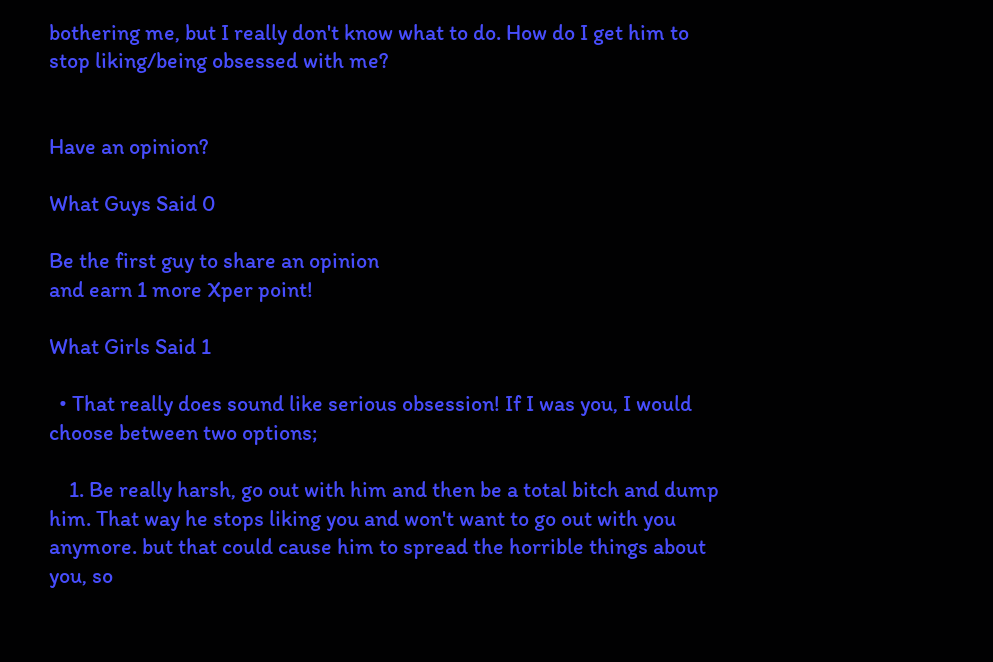bothering me, but I really don't know what to do. How do I get him to stop liking/being obsessed with me?


Have an opinion?

What Guys Said 0

Be the first guy to share an opinion
and earn 1 more Xper point!

What Girls Said 1

  • That really does sound like serious obsession! If I was you, I would choose between two options;

    1. Be really harsh, go out with him and then be a total bitch and dump him. That way he stops liking you and won't want to go out with you anymore. but that could cause him to spread the horrible things about you, so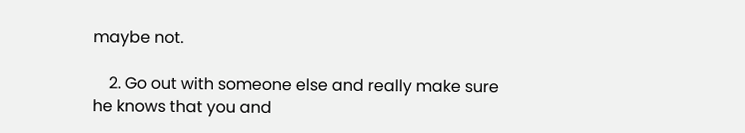maybe not.

    2. Go out with someone else and really make sure he knows that you and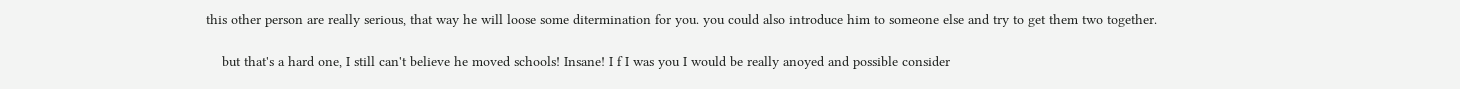this other person are really serious, that way he will loose some ditermination for you. you could also introduce him to someone else and try to get them two together.

    but that's a hard one, I still can't believe he moved schools! Insane! I f I was you I would be really anoyed and possible consider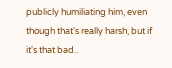publicly humiliating him, even though that's really harsh, but if it's that bad..